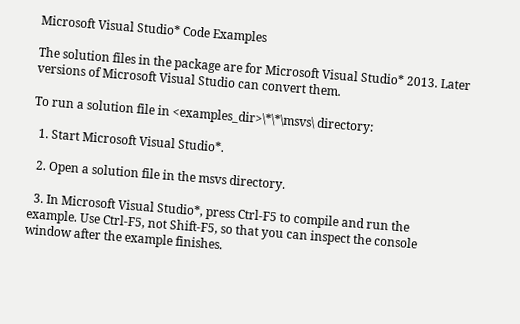Microsoft Visual Studio* Code Examples

The solution files in the package are for Microsoft Visual Studio* 2013. Later versions of Microsoft Visual Studio can convert them.

To run a solution file in <examples_dir>\*\*\msvs\ directory:

  1. Start Microsoft Visual Studio*.

  2. Open a solution file in the msvs directory.

  3. In Microsoft Visual Studio*, press Ctrl-F5 to compile and run the example. Use Ctrl-F5, not Shift-F5, so that you can inspect the console window after the example finishes.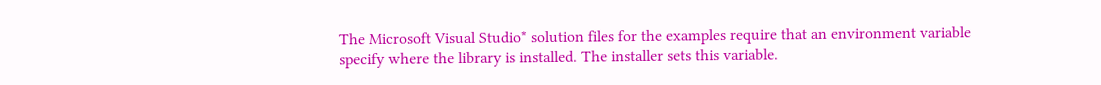The Microsoft Visual Studio* solution files for the examples require that an environment variable specify where the library is installed. The installer sets this variable.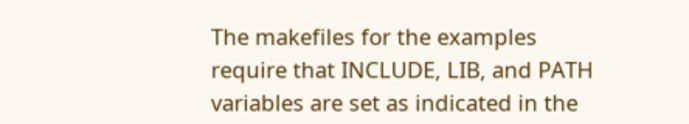The makefiles for the examples require that INCLUDE, LIB, and PATH variables are set as indicated in the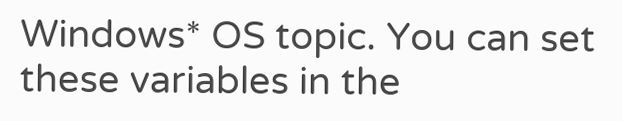Windows* OS topic. You can set these variables in the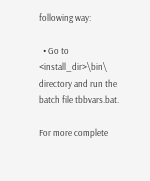following way:

  • Go to <install_dir>\bin\ directory and run the batch file tbbvars.bat.

For more complete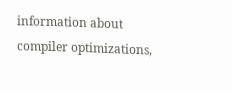information about compiler optimizations,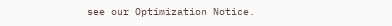see our Optimization Notice.